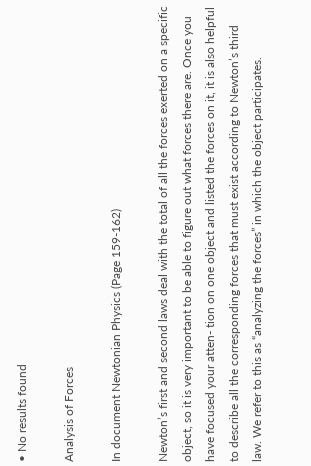• No results found

Analysis of Forces

In document Newtonian Physics (Page 159-162)

Newton’s first and second laws deal with the total of all the forces exerted on a specific object, so it is very important to be able to figure out what forces there are. Once you have focused your atten- tion on one object and listed the forces on it, it is also helpful to describe all the corresponding forces that must exist according to Newton’s third law. We refer to this as “analyzing the forces” in which the object participates.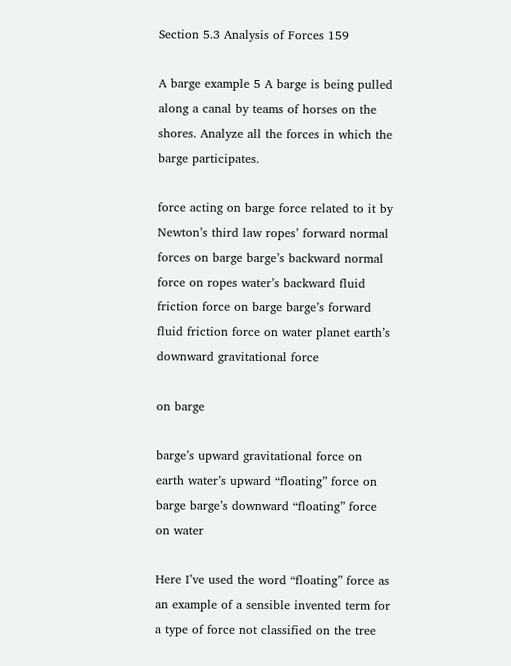Section 5.3 Analysis of Forces 159

A barge example 5 A barge is being pulled along a canal by teams of horses on the shores. Analyze all the forces in which the barge participates.

force acting on barge force related to it by Newton’s third law ropes’ forward normal forces on barge barge’s backward normal force on ropes water’s backward fluid friction force on barge barge’s forward fluid friction force on water planet earth’s downward gravitational force

on barge

barge’s upward gravitational force on earth water’s upward “floating” force on barge barge’s downward “floating” force on water

Here I’ve used the word “floating” force as an example of a sensible invented term for a type of force not classified on the tree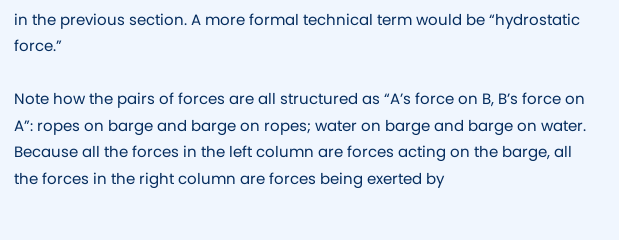in the previous section. A more formal technical term would be “hydrostatic force.”

Note how the pairs of forces are all structured as “A’s force on B, B’s force on A”: ropes on barge and barge on ropes; water on barge and barge on water. Because all the forces in the left column are forces acting on the barge, all the forces in the right column are forces being exerted by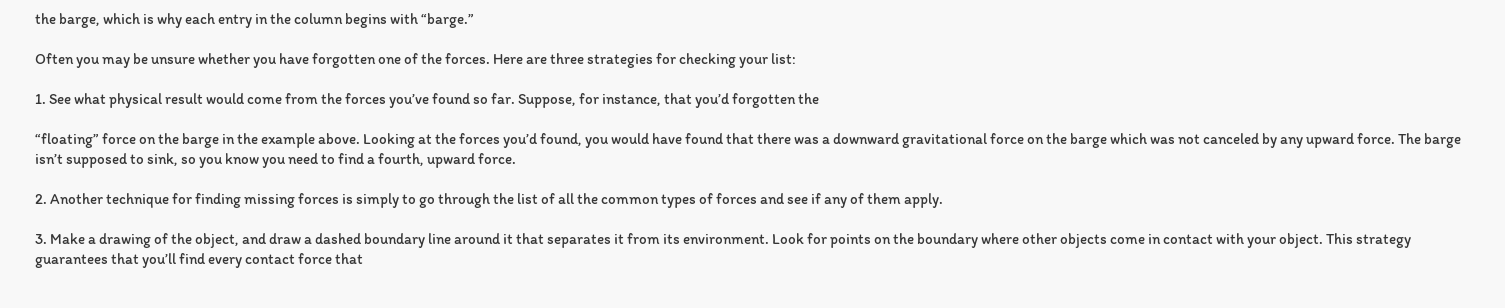the barge, which is why each entry in the column begins with “barge.”

Often you may be unsure whether you have forgotten one of the forces. Here are three strategies for checking your list:

1. See what physical result would come from the forces you’ve found so far. Suppose, for instance, that you’d forgotten the

“floating” force on the barge in the example above. Looking at the forces you’d found, you would have found that there was a downward gravitational force on the barge which was not canceled by any upward force. The barge isn’t supposed to sink, so you know you need to find a fourth, upward force.

2. Another technique for finding missing forces is simply to go through the list of all the common types of forces and see if any of them apply.

3. Make a drawing of the object, and draw a dashed boundary line around it that separates it from its environment. Look for points on the boundary where other objects come in contact with your object. This strategy guarantees that you’ll find every contact force that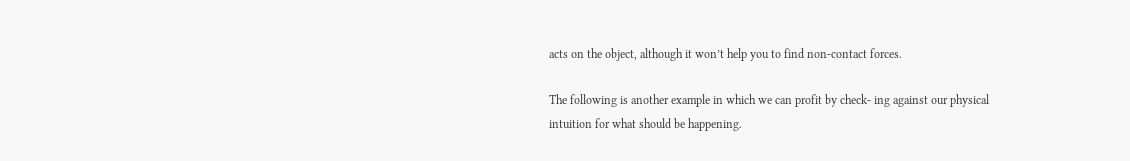acts on the object, although it won’t help you to find non-contact forces.

The following is another example in which we can profit by check- ing against our physical intuition for what should be happening.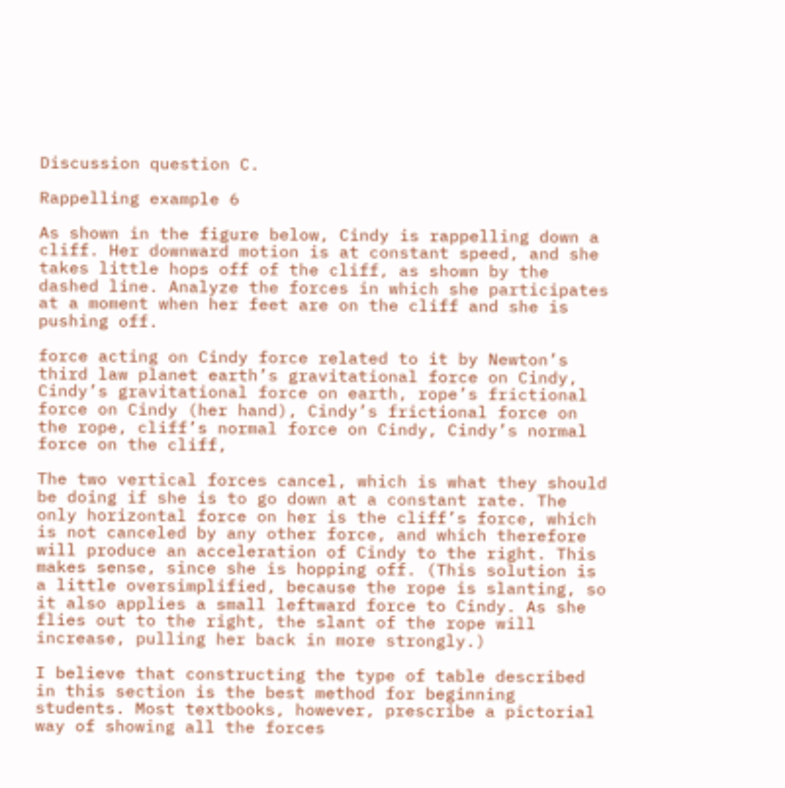Discussion question C.

Rappelling example 6

As shown in the figure below, Cindy is rappelling down a cliff. Her downward motion is at constant speed, and she takes little hops off of the cliff, as shown by the dashed line. Analyze the forces in which she participates at a moment when her feet are on the cliff and she is pushing off.

force acting on Cindy force related to it by Newton’s third law planet earth’s gravitational force on Cindy, Cindy’s gravitational force on earth, rope’s frictional force on Cindy (her hand), Cindy’s frictional force on the rope, cliff’s normal force on Cindy, Cindy’s normal force on the cliff,

The two vertical forces cancel, which is what they should be doing if she is to go down at a constant rate. The only horizontal force on her is the cliff’s force, which is not canceled by any other force, and which therefore will produce an acceleration of Cindy to the right. This makes sense, since she is hopping off. (This solution is a little oversimplified, because the rope is slanting, so it also applies a small leftward force to Cindy. As she flies out to the right, the slant of the rope will increase, pulling her back in more strongly.)

I believe that constructing the type of table described in this section is the best method for beginning students. Most textbooks, however, prescribe a pictorial way of showing all the forces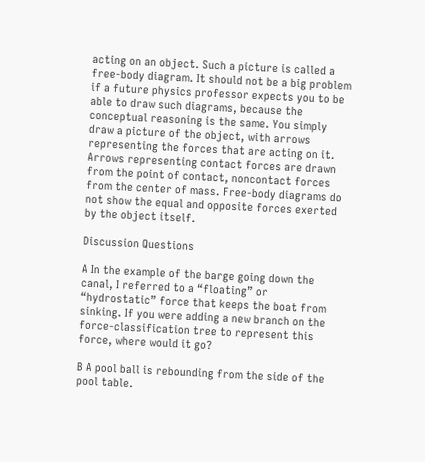acting on an object. Such a picture is called a free-body diagram. It should not be a big problem if a future physics professor expects you to be able to draw such diagrams, because the conceptual reasoning is the same. You simply draw a picture of the object, with arrows representing the forces that are acting on it. Arrows representing contact forces are drawn from the point of contact, noncontact forces from the center of mass. Free-body diagrams do not show the equal and opposite forces exerted by the object itself.

Discussion Questions

A In the example of the barge going down the canal, I referred to a “floating” or “hydrostatic” force that keeps the boat from sinking. If you were adding a new branch on the force-classification tree to represent this force, where would it go?

B A pool ball is rebounding from the side of the pool table.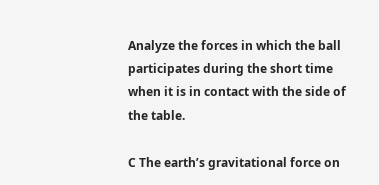Analyze the forces in which the ball participates during the short time when it is in contact with the side of the table.

C The earth’s gravitational force on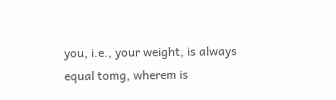you, i.e., your weight, is always equal tomg, wherem is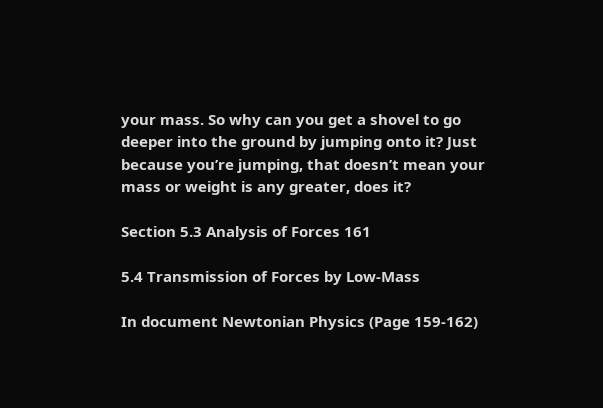your mass. So why can you get a shovel to go deeper into the ground by jumping onto it? Just because you’re jumping, that doesn’t mean your mass or weight is any greater, does it?

Section 5.3 Analysis of Forces 161

5.4 Transmission of Forces by Low-Mass

In document Newtonian Physics (Page 159-162)